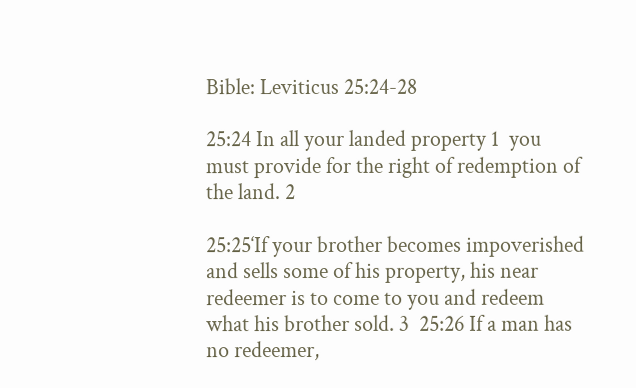Bible: Leviticus 25:24-28

25:24 In all your landed property 1  you must provide for the right of redemption of the land. 2

25:25‘If your brother becomes impoverished and sells some of his property, his near redeemer is to come to you and redeem what his brother sold. 3  25:26 If a man has no redeemer,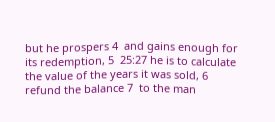but he prospers 4  and gains enough for its redemption, 5  25:27 he is to calculate the value of the years it was sold, 6  refund the balance 7  to the man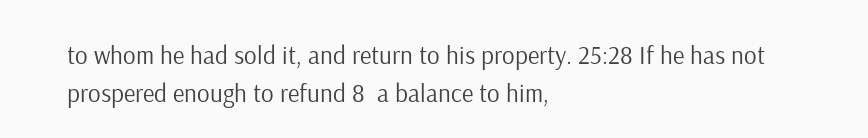to whom he had sold it, and return to his property. 25:28 If he has not prospered enough to refund 8  a balance to him,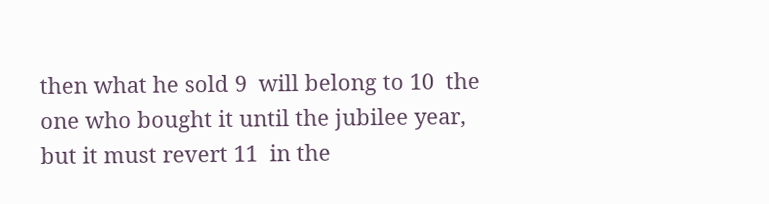then what he sold 9  will belong to 10  the one who bought it until the jubilee year, but it must revert 11  in the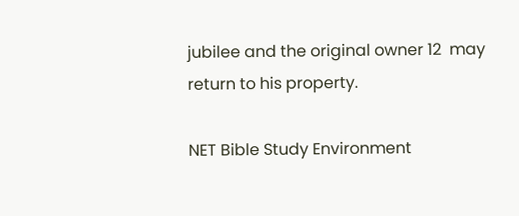jubilee and the original owner 12  may return to his property.

NET Bible Study Environment